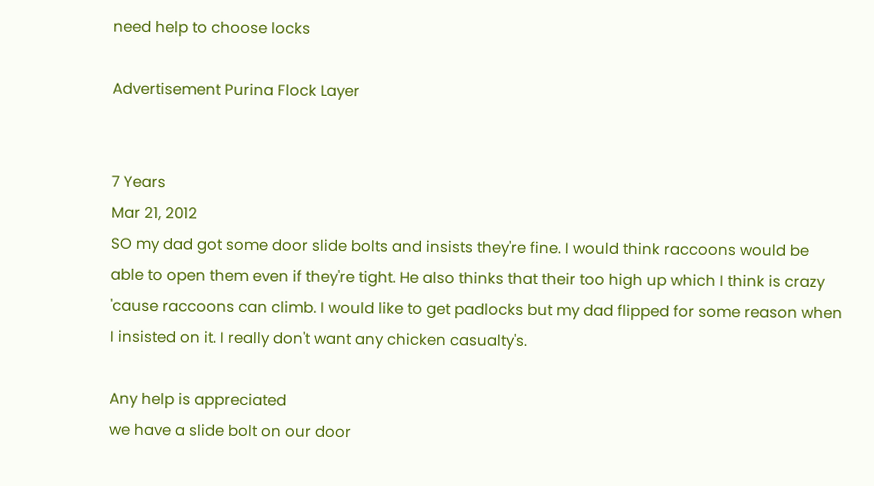need help to choose locks

Advertisement Purina Flock Layer


7 Years
Mar 21, 2012
SO my dad got some door slide bolts and insists they're fine. I would think raccoons would be able to open them even if they're tight. He also thinks that their too high up which I think is crazy 'cause raccoons can climb. I would like to get padlocks but my dad flipped for some reason when I insisted on it. I really don't want any chicken casualty's.

Any help is appreciated
we have a slide bolt on our door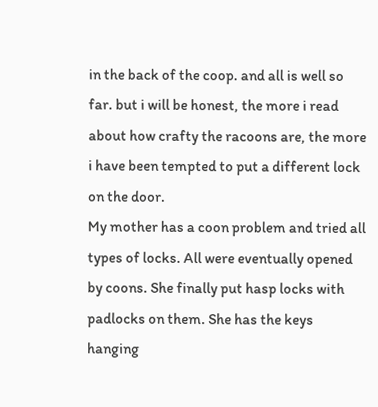in the back of the coop. and all is well so far. but i will be honest, the more i read about how crafty the racoons are, the more i have been tempted to put a different lock on the door.
My mother has a coon problem and tried all types of locks. All were eventually opened by coons. She finally put hasp locks with padlocks on them. She has the keys hanging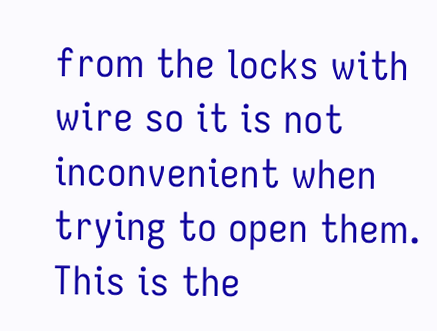from the locks with wire so it is not inconvenient when trying to open them. This is the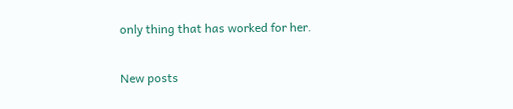only thing that has worked for her.

New posts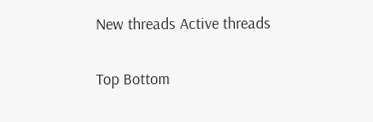New threads Active threads

Top Bottom